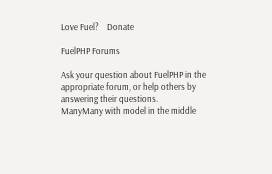Love Fuel?    Donate

FuelPHP Forums

Ask your question about FuelPHP in the appropriate forum, or help others by answering their questions.
ManyMany with model in the middle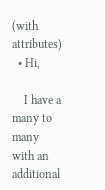(with attributes)
  • Hi,

    I have a many to many with an additional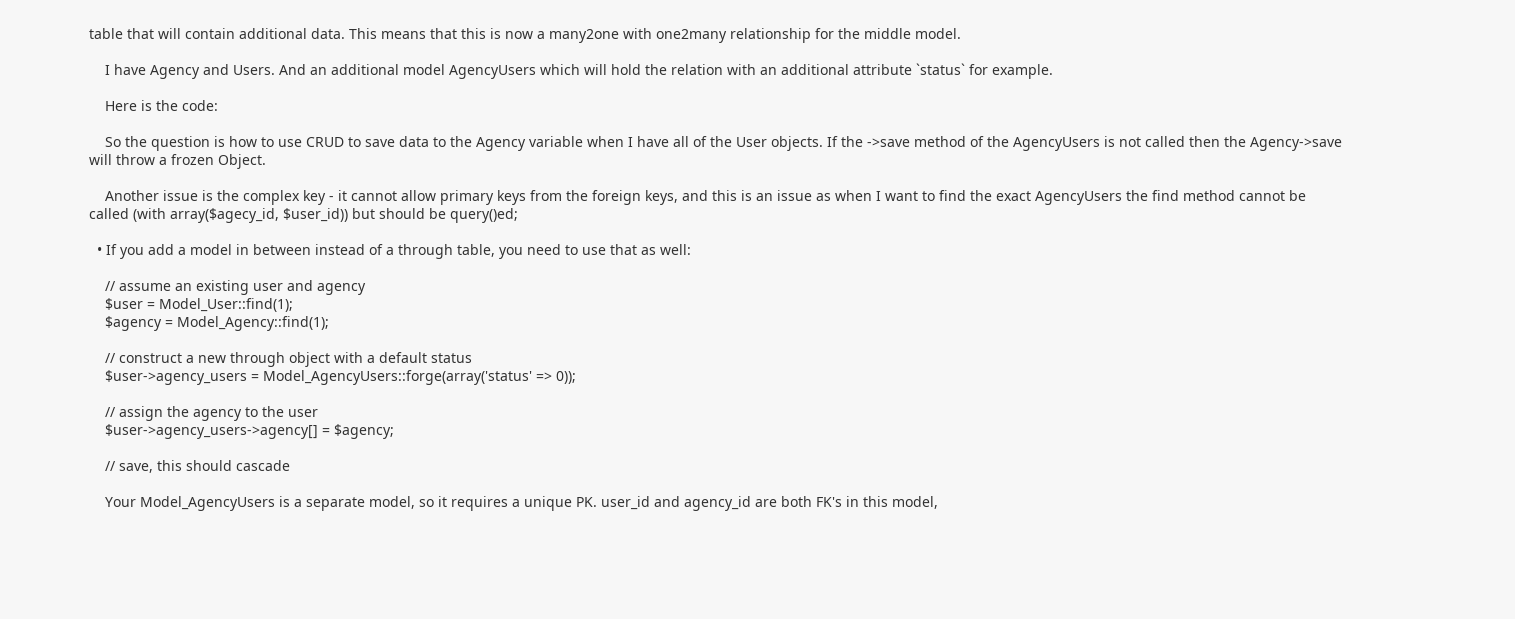table that will contain additional data. This means that this is now a many2one with one2many relationship for the middle model.

    I have Agency and Users. And an additional model AgencyUsers which will hold the relation with an additional attribute `status` for example.

    Here is the code:

    So the question is how to use CRUD to save data to the Agency variable when I have all of the User objects. If the ->save method of the AgencyUsers is not called then the Agency->save will throw a frozen Object.

    Another issue is the complex key - it cannot allow primary keys from the foreign keys, and this is an issue as when I want to find the exact AgencyUsers the find method cannot be called (with array($agecy_id, $user_id)) but should be query()ed;

  • If you add a model in between instead of a through table, you need to use that as well:

    // assume an existing user and agency
    $user = Model_User::find(1);
    $agency = Model_Agency::find(1);

    // construct a new through object with a default status
    $user->agency_users = Model_AgencyUsers::forge(array('status' => 0));

    // assign the agency to the user
    $user->agency_users->agency[] = $agency;

    // save, this should cascade

    Your Model_AgencyUsers is a separate model, so it requires a unique PK. user_id and agency_id are both FK's in this model,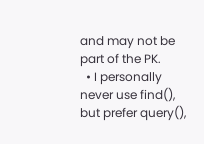and may not be part of the PK.
  • I personally never use find(), but prefer query(),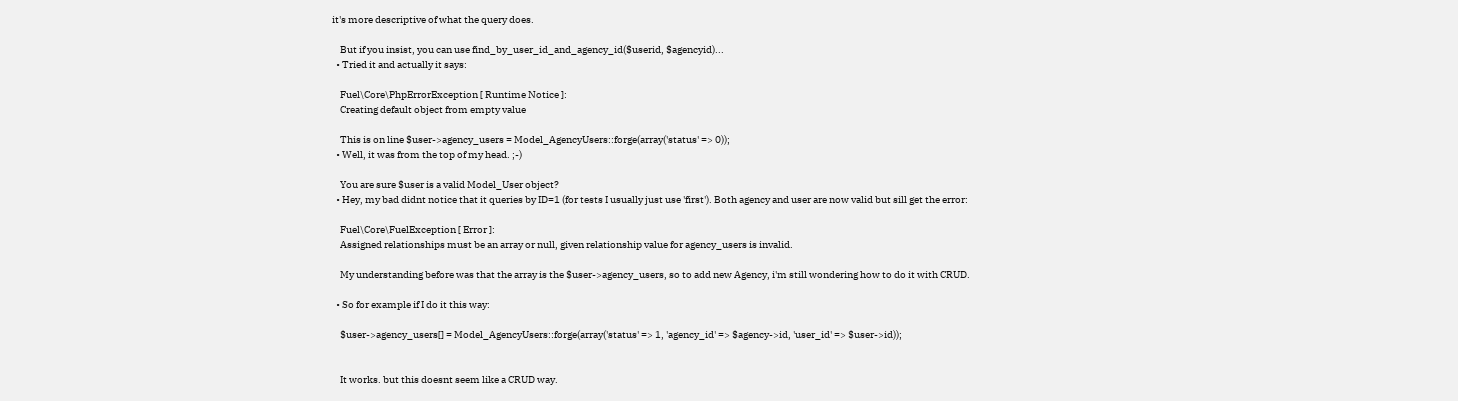it's more descriptive of what the query does.

    But if you insist, you can use find_by_user_id_and_agency_id($userid, $agencyid)...
  • Tried it and actually it says:

    Fuel\Core\PhpErrorException [ Runtime Notice ]:
    Creating default object from empty value

    This is on line $user->agency_users = Model_AgencyUsers::forge(array('status' => 0));
  • Well, it was from the top of my head. ;-)

    You are sure $user is a valid Model_User object?
  • Hey, my bad didnt notice that it queries by ID=1 (for tests I usually just use 'first'). Both agency and user are now valid but sill get the error:

    Fuel\Core\FuelException [ Error ]:
    Assigned relationships must be an array or null, given relationship value for agency_users is invalid.

    My understanding before was that the array is the $user->agency_users, so to add new Agency, i'm still wondering how to do it with CRUD.

  • So for example if I do it this way:

    $user->agency_users[] = Model_AgencyUsers::forge(array('status' => 1, 'agency_id' => $agency->id, 'user_id' => $user->id));


    It works. but this doesnt seem like a CRUD way.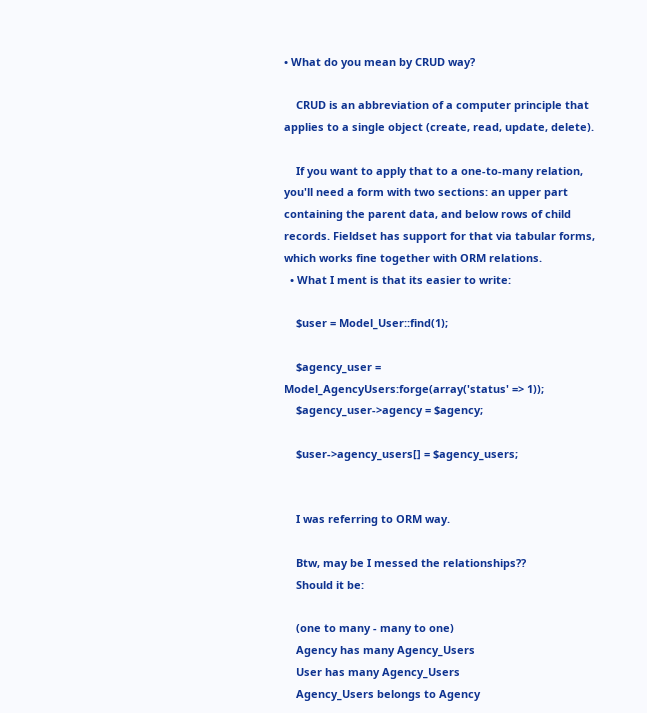• What do you mean by CRUD way?

    CRUD is an abbreviation of a computer principle that applies to a single object (create, read, update, delete).

    If you want to apply that to a one-to-many relation, you'll need a form with two sections: an upper part containing the parent data, and below rows of child records. Fieldset has support for that via tabular forms, which works fine together with ORM relations.
  • What I ment is that its easier to write:

    $user = Model_User::find(1);

    $agency_user = Model_AgencyUsers:forge(array('status' => 1));
    $agency_user->agency = $agency;

    $user->agency_users[] = $agency_users;


    I was referring to ORM way.

    Btw, may be I messed the relationships??
    Should it be:

    (one to many - many to one)
    Agency has many Agency_Users
    User has many Agency_Users
    Agency_Users belongs to Agency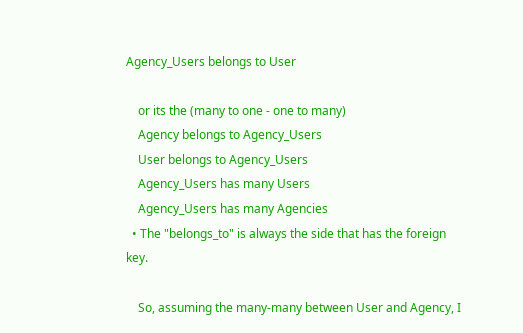Agency_Users belongs to User

    or its the (many to one - one to many)
    Agency belongs to Agency_Users
    User belongs to Agency_Users
    Agency_Users has many Users
    Agency_Users has many Agencies
  • The "belongs_to" is always the side that has the foreign key.

    So, assuming the many-many between User and Agency, I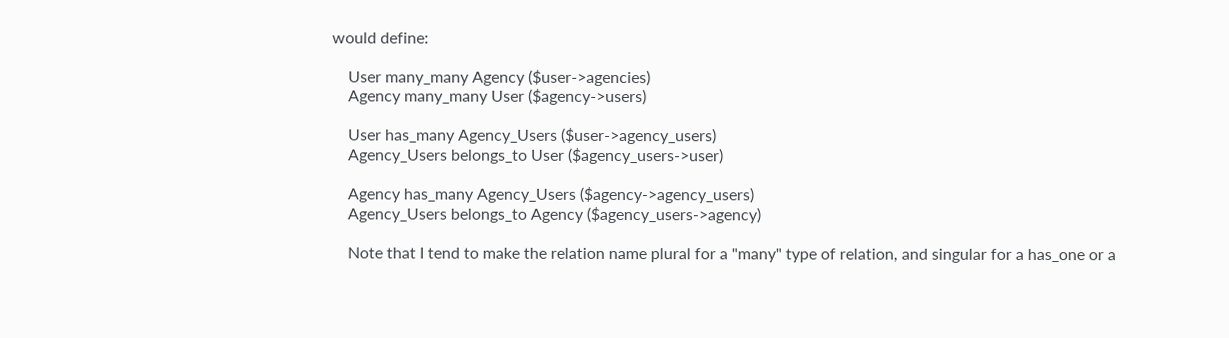would define:

    User many_many Agency ($user->agencies)
    Agency many_many User ($agency->users)

    User has_many Agency_Users ($user->agency_users)
    Agency_Users belongs_to User ($agency_users->user)

    Agency has_many Agency_Users ($agency->agency_users)
    Agency_Users belongs_to Agency ($agency_users->agency)

    Note that I tend to make the relation name plural for a "many" type of relation, and singular for a has_one or a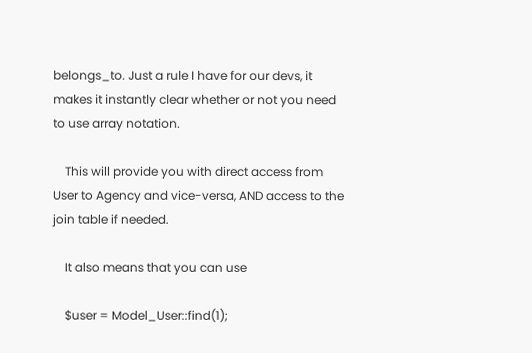belongs_to. Just a rule I have for our devs, it makes it instantly clear whether or not you need to use array notation.

    This will provide you with direct access from User to Agency and vice-versa, AND access to the join table if needed.

    It also means that you can use

    $user = Model_User::find(1);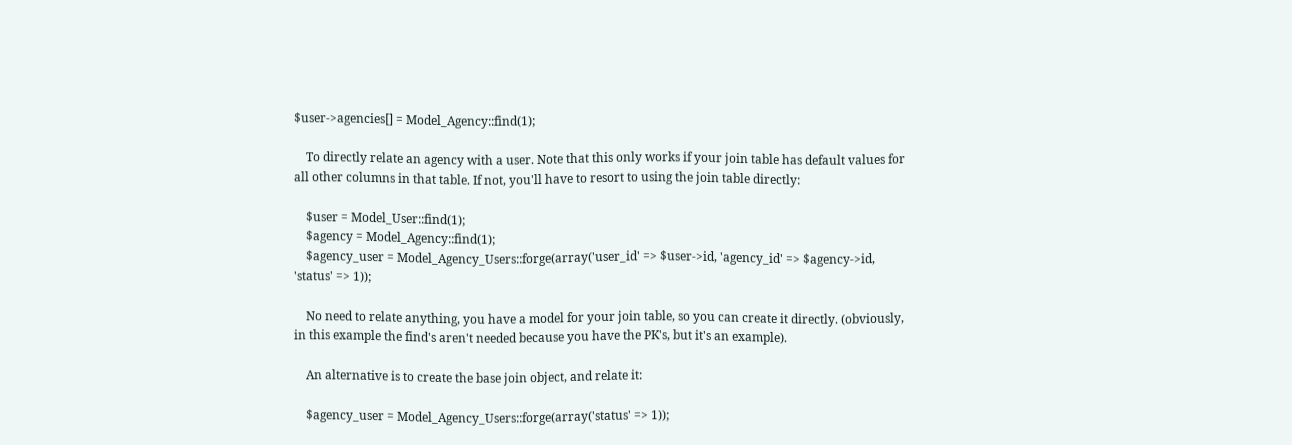$user->agencies[] = Model_Agency::find(1);

    To directly relate an agency with a user. Note that this only works if your join table has default values for all other columns in that table. If not, you'll have to resort to using the join table directly:

    $user = Model_User::find(1);
    $agency = Model_Agency::find(1);
    $agency_user = Model_Agency_Users::forge(array('user_id' => $user->id, 'agency_id' => $agency->id, 'status' => 1));

    No need to relate anything, you have a model for your join table, so you can create it directly. (obviously, in this example the find's aren't needed because you have the PK's, but it's an example).

    An alternative is to create the base join object, and relate it:

    $agency_user = Model_Agency_Users::forge(array('status' => 1));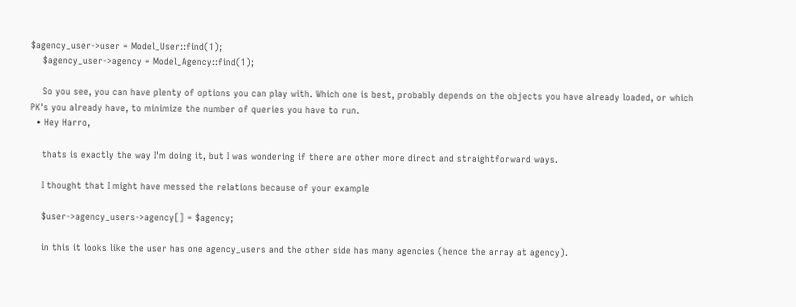$agency_user->user = Model_User::find(1);
    $agency_user->agency = Model_Agency::find(1);

    So you see, you can have plenty of options you can play with. Which one is best, probably depends on the objects you have already loaded, or which PK's you already have, to minimize the number of queries you have to run.
  • Hey Harro,

    thats is exactly the way I'm doing it, but I was wondering if there are other more direct and straightforward ways.

    I thought that I might have messed the relations because of your example

    $user->agency_users->agency[] = $agency;

    in this it looks like the user has one agency_users and the other side has many agencies (hence the array at agency).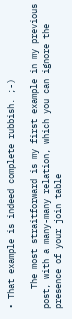• That example is indeed complete rubbish. ;-)

    The most straitforward is my first example in my previous post, with a many-many relation, which you can ignore the presence of your join table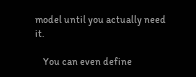model until you actually need it.

    You can even define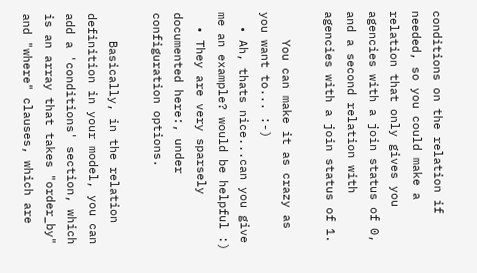conditions on the relation if needed, so you could make a relation that only gives you agencies with a join status of 0, and a second relation with agencies with a join status of 1.

    You can make it as crazy as you want to... :-)
  • Ah, thats nice...can you give me an example? would be helpful :)
  • They are very sparsely documented here:, under configuration options.

    Basically, in the relation definition in your model, you can add a 'conditions' section, which is an array that takes "order_by" and "where" clauses, which are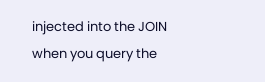injected into the JOIN when you query the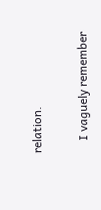relation.

    I vaguely remember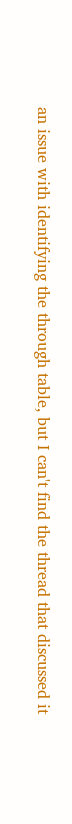an issue with identifying the through table, but I can't find the thread that discussed it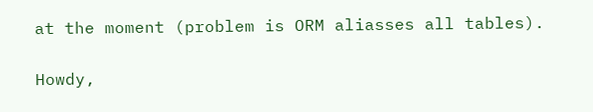at the moment (problem is ORM aliasses all tables).

Howdy,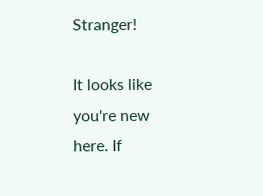Stranger!

It looks like you're new here. If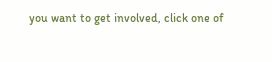you want to get involved, click one of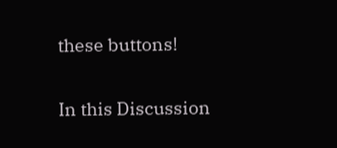these buttons!

In this Discussion